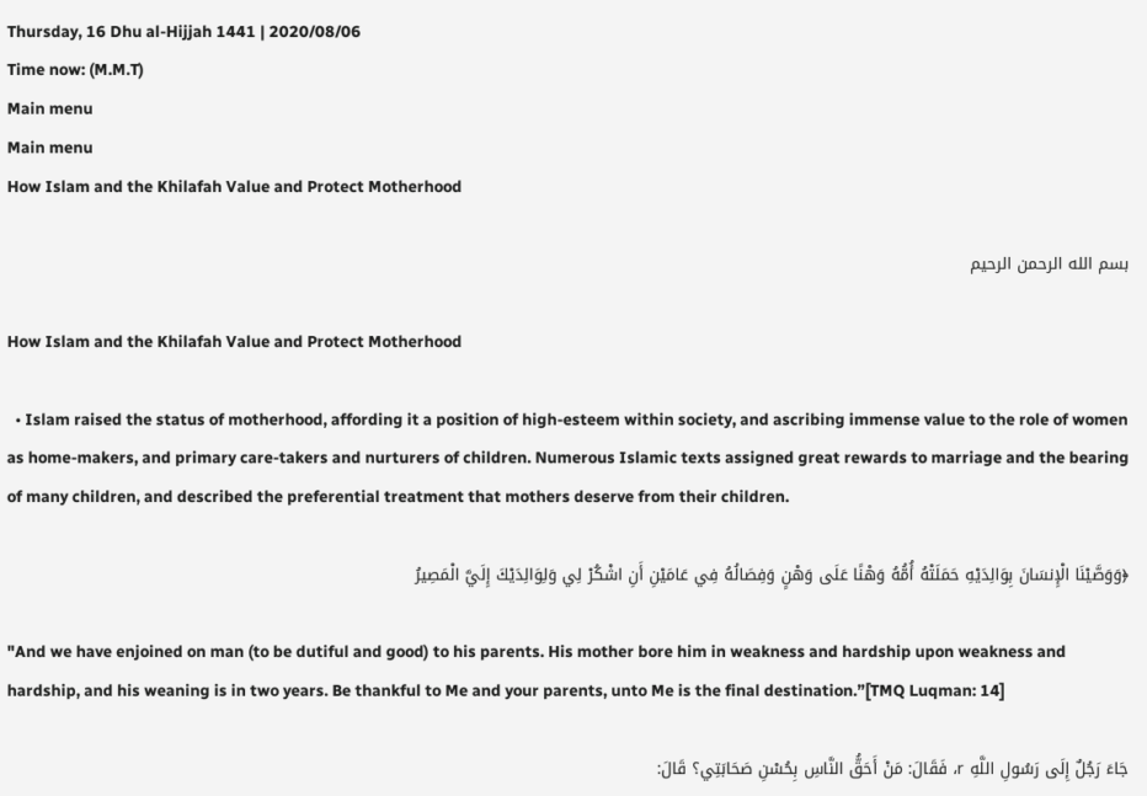Thursday, 16 Dhu al-Hijjah 1441 | 2020/08/06
Time now: (M.M.T)
Main menu
Main menu
How Islam and the Khilafah Value and Protect Motherhood

بسم الله الرحمن الرحيم

How Islam and the Khilafah Value and Protect Motherhood

  • Islam raised the status of motherhood, affording it a position of high-esteem within society, and ascribing immense value to the role of women as home-makers, and primary care-takers and nurturers of children. Numerous Islamic texts assigned great rewards to marriage and the bearing of many children, and described the preferential treatment that mothers deserve from their children.

﴿وَوَصَّيْنَا الْإِنسَانَ بِوَالِدَيْهِ حَمَلَتْهُ أُمُّهُ وَهْنًا عَلَى وَهْنٍ وَفِصَالُهُ فِي عَامَيْنِ أَنِ اشْكُرْ لِي وَلِوَالِدَيْكَ إِلَيَّ الْمَصِيرُ

"And we have enjoined on man (to be dutiful and good) to his parents. His mother bore him in weakness and hardship upon weakness and hardship, and his weaning is in two years. Be thankful to Me and your parents, unto Me is the final destination.”[TMQ Luqman: 14]

جَاءَ رَجُلٌ إِلَى رَسُولِ اللَّهِ r، فَقَالَ: مَنْ أَحَقُّ النَّاسِ بِحُسْنِ صَحَابَتِي؟ قَالَ: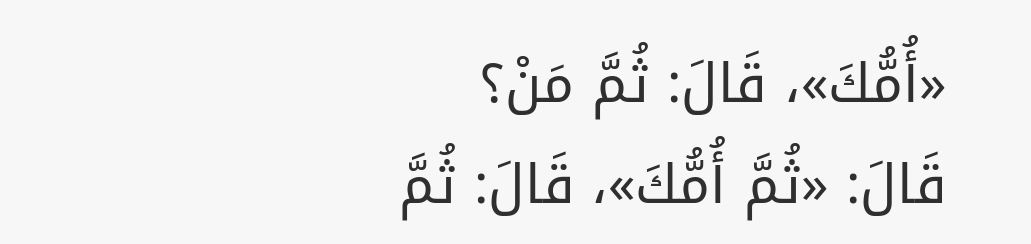«أُمُّكَ»، قَالَ: ثُمَّ مَنْ؟ قَالَ: «ثُمَّ أُمُّكَ»، قَالَ: ثُمَّ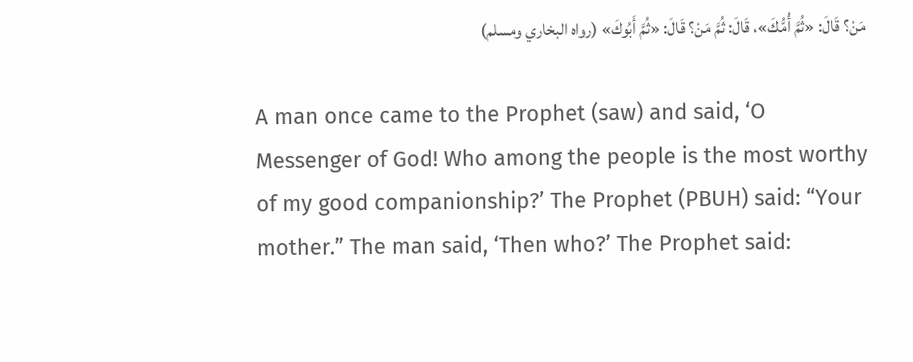مَنْ؟ قَالَ: «ثُمَّ أُمُّكَ»، قَالَ: ثُمَّ مَنْ؟ قَالَ: «ثُمَّ أَبُوكَ» (رواه البخاري ومسلم)

A man once came to the Prophet (saw) and said, ‘O Messenger of God! Who among the people is the most worthy of my good companionship?’ The Prophet (PBUH) said: “Your mother.” The man said, ‘Then who?’ The Prophet said: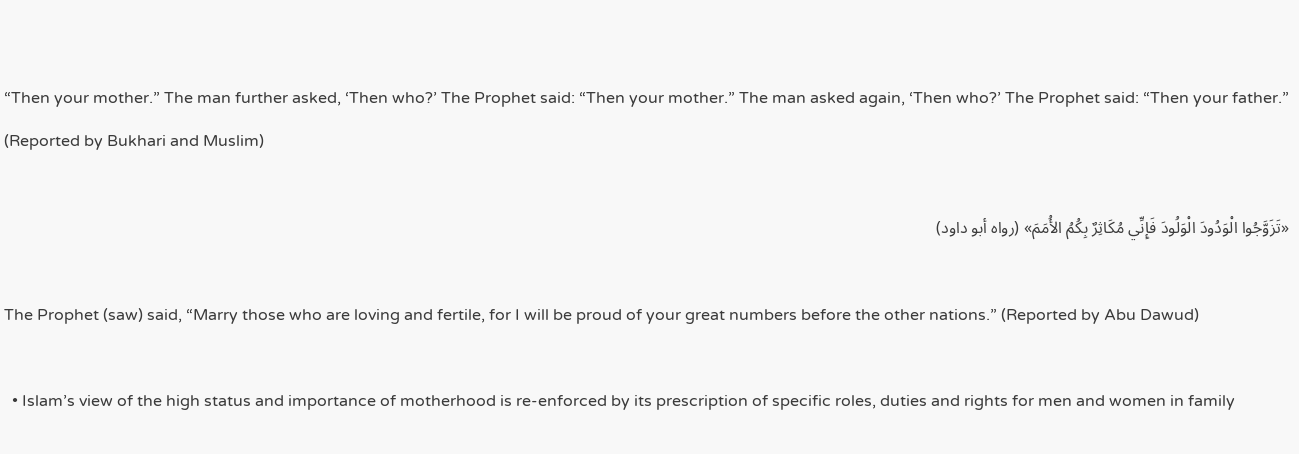“Then your mother.” The man further asked, ‘Then who?’ The Prophet said: “Then your mother.” The man asked again, ‘Then who?’ The Prophet said: “Then your father.” (Reported by Bukhari and Muslim)

«تَزَوَّجُوا الْوَدُودَ الْوَلُودَ فَإِنِّي مُكَاثِرٌ بِكُمُ الأُمَمَ» (رواه أبو داود)

The Prophet (saw) said, “Marry those who are loving and fertile, for I will be proud of your great numbers before the other nations.” (Reported by Abu Dawud)

  • Islam’s view of the high status and importance of motherhood is re-enforced by its prescription of specific roles, duties and rights for men and women in family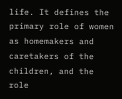life. It defines the primary role of women as homemakers and caretakers of the children, and the role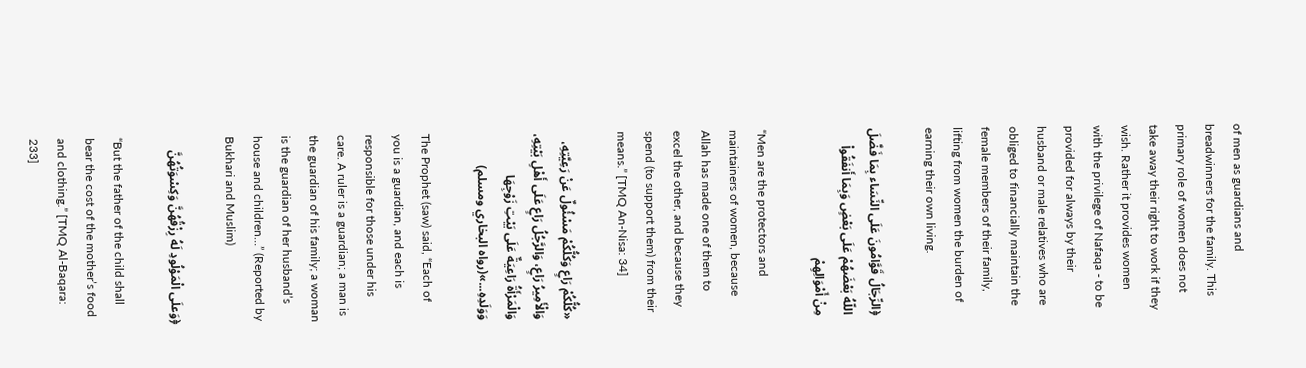of men as guardians and breadwinners for the family. This primary role of women does not take away their right to work if they wish. Rather it provides women with the privilege of Nafaqa - to be provided for always by their husband or male relatives who are obliged to financially maintain the female members of their family, lifting from women the burden of earning their own living.

﴿الرِّجَالُ قَوَّامُونَ عَلَى النِّسَاء بِمَا فَضَّلَ اللّهُ بَعْضَهُمْ عَلَى بَعْضٍ وَبِمَا أَنفَقُواْ مِنْ أَمْوَالِهِمْ

“Men are the protectors and maintainers of women, because Allah has made one of them to excel the other, and because they spend (to support them) from their means.” [TMQ An-Nisa: 34]

«كُلُّكُمْ رَاعٍ وَكُلُّكُمْ مَسْئُولٌ عَنْ رَعِيَّتِهِ، وَالْأَمِيرُ رَاعٍ، وَالرَّجُلُ رَاعٍ عَلَى أَهْلِ بَيْتِهِ، وَالْمَرْأَةُ رَاعِيَةٌ عَلَى بَيْتِ زَوْجِهَا وَوَلَدِهِ...»(رواه البخاري ومسلم)

The Prophet (saw) said, “Each of you is a guardian, and each is responsible for those under his care. A ruler is a guardian; a man is the guardian of his family; a woman is the guardian of her husband’s house and children…” (Reported by Bukhari and Muslim)

﴿وَعلَى الْمَوْلُودِ لَهُ رِزْقُهُنَّ وَكِسْوَتُهُنَّ

“But the father of the child shall bear the cost of the mother’s food and clothing.” [TMQ Al-Baqara: 233]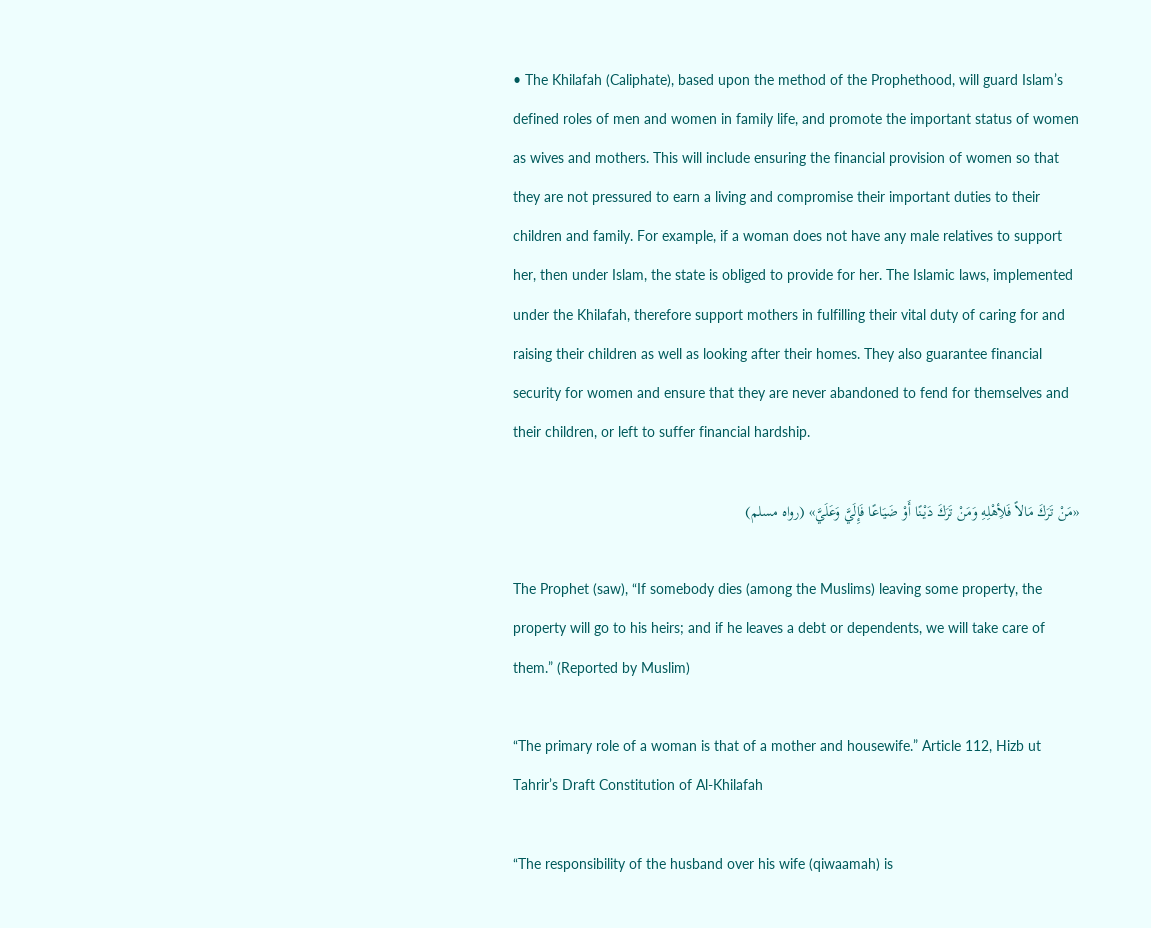• The Khilafah (Caliphate), based upon the method of the Prophethood, will guard Islam’s defined roles of men and women in family life, and promote the important status of women as wives and mothers. This will include ensuring the financial provision of women so that they are not pressured to earn a living and compromise their important duties to their children and family. For example, if a woman does not have any male relatives to support her, then under Islam, the state is obliged to provide for her. The Islamic laws, implemented under the Khilafah, therefore support mothers in fulfilling their vital duty of caring for and raising their children as well as looking after their homes. They also guarantee financial security for women and ensure that they are never abandoned to fend for themselves and their children, or left to suffer financial hardship.

«مَنْ تَرَكَ مَالاً فَلأِهْلِهِ وَمَنْ تَرَكَ دَيْنًا أَوْ ضَيَاعًا فَإِلَيَّ وَعَلَيَّ» (رواه مسلم)

The Prophet (saw), “If somebody dies (among the Muslims) leaving some property, the property will go to his heirs; and if he leaves a debt or dependents, we will take care of them.” (Reported by Muslim)

“The primary role of a woman is that of a mother and housewife.” Article 112, Hizb ut Tahrir’s Draft Constitution of Al-Khilafah

“The responsibility of the husband over his wife (qiwaamah) is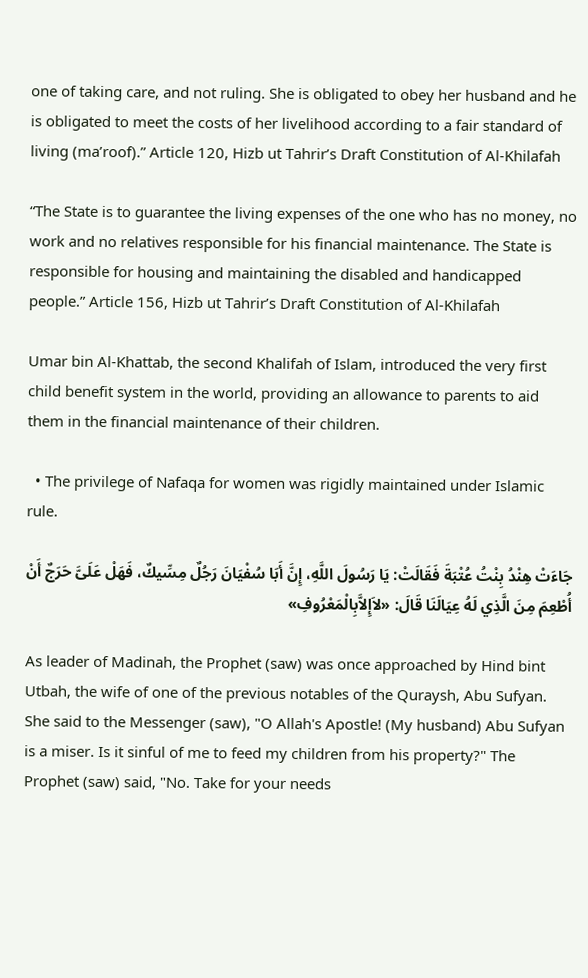one of taking care, and not ruling. She is obligated to obey her husband and he is obligated to meet the costs of her livelihood according to a fair standard of living (ma’roof).” Article 120, Hizb ut Tahrir’s Draft Constitution of Al-Khilafah

“The State is to guarantee the living expenses of the one who has no money, no work and no relatives responsible for his financial maintenance. The State is responsible for housing and maintaining the disabled and handicapped people.” Article 156, Hizb ut Tahrir’s Draft Constitution of Al-Khilafah

Umar bin Al-Khattab, the second Khalifah of Islam, introduced the very first child benefit system in the world, providing an allowance to parents to aid them in the financial maintenance of their children.

  • The privilege of Nafaqa for women was rigidly maintained under Islamic rule.

جَاءَتْ هِنْدُ بِنْتُ عُتْبَةَ فَقَالَتْ: يَا رَسُولَ اللَّهِ، إِنَّ أَبَا سُفْيَانَ رَجُلٌ مِسِّيكٌ، فَهَلْ عَلَىَّ حَرَجٌ أَنْ أُطْعِمَ مِنَ الَّذِي لَهُ عِيَالَنَا قَالَ: «لاَإِلاَّبِالْمَعْرُوفِ»

As leader of Madinah, the Prophet (saw) was once approached by Hind bint Utbah, the wife of one of the previous notables of the Quraysh, Abu Sufyan. She said to the Messenger (saw), "O Allah's Apostle! (My husband) Abu Sufyan is a miser. Is it sinful of me to feed my children from his property?" The Prophet (saw) said, "No. Take for your needs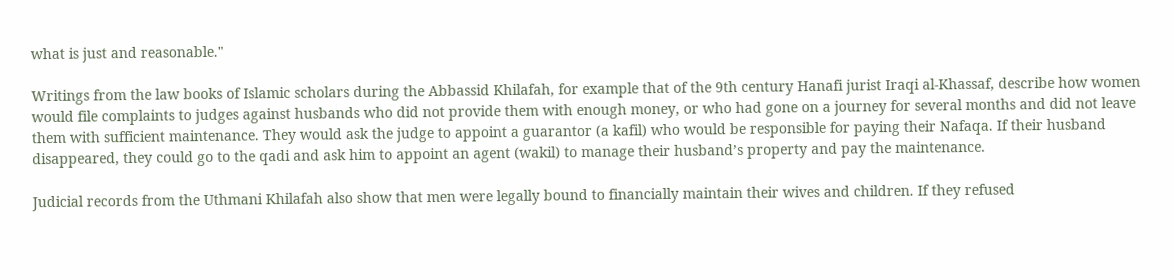what is just and reasonable."

Writings from the law books of Islamic scholars during the Abbassid Khilafah, for example that of the 9th century Hanafi jurist Iraqi al-Khassaf, describe how women would file complaints to judges against husbands who did not provide them with enough money, or who had gone on a journey for several months and did not leave them with sufficient maintenance. They would ask the judge to appoint a guarantor (a kafil) who would be responsible for paying their Nafaqa. If their husband disappeared, they could go to the qadi and ask him to appoint an agent (wakil) to manage their husband’s property and pay the maintenance.

Judicial records from the Uthmani Khilafah also show that men were legally bound to financially maintain their wives and children. If they refused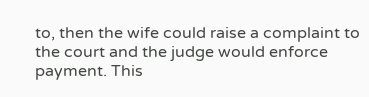to, then the wife could raise a complaint to the court and the judge would enforce payment. This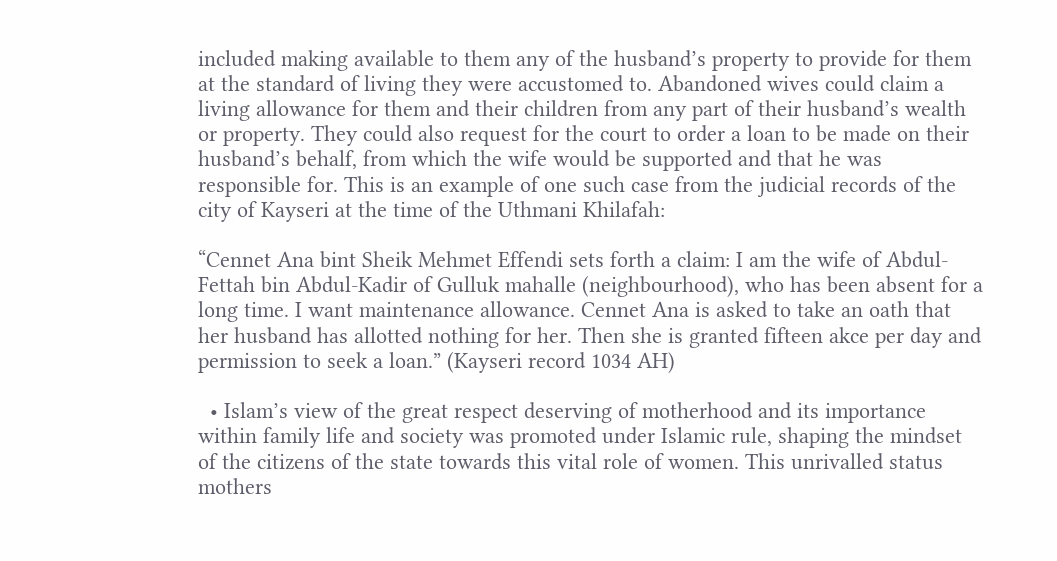included making available to them any of the husband’s property to provide for them at the standard of living they were accustomed to. Abandoned wives could claim a living allowance for them and their children from any part of their husband’s wealth or property. They could also request for the court to order a loan to be made on their husband’s behalf, from which the wife would be supported and that he was responsible for. This is an example of one such case from the judicial records of the city of Kayseri at the time of the Uthmani Khilafah:

“Cennet Ana bint Sheik Mehmet Effendi sets forth a claim: I am the wife of Abdul-Fettah bin Abdul-Kadir of Gulluk mahalle (neighbourhood), who has been absent for a long time. I want maintenance allowance. Cennet Ana is asked to take an oath that her husband has allotted nothing for her. Then she is granted fifteen akce per day and permission to seek a loan.” (Kayseri record 1034 AH)

  • Islam’s view of the great respect deserving of motherhood and its importance within family life and society was promoted under Islamic rule, shaping the mindset of the citizens of the state towards this vital role of women. This unrivalled status mothers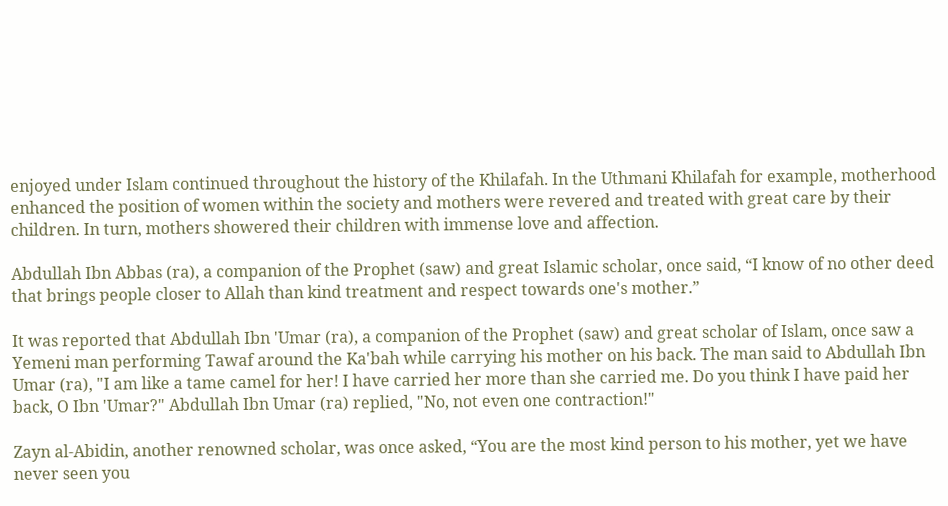enjoyed under Islam continued throughout the history of the Khilafah. In the Uthmani Khilafah for example, motherhood enhanced the position of women within the society and mothers were revered and treated with great care by their children. In turn, mothers showered their children with immense love and affection.

Abdullah Ibn Abbas (ra), a companion of the Prophet (saw) and great Islamic scholar, once said, “I know of no other deed that brings people closer to Allah than kind treatment and respect towards one's mother.”

It was reported that Abdullah Ibn 'Umar (ra), a companion of the Prophet (saw) and great scholar of Islam, once saw a Yemeni man performing Tawaf around the Ka'bah while carrying his mother on his back. The man said to Abdullah Ibn Umar (ra), "I am like a tame camel for her! I have carried her more than she carried me. Do you think I have paid her back, O Ibn 'Umar?" Abdullah Ibn Umar (ra) replied, "No, not even one contraction!"

Zayn al-Abidin, another renowned scholar, was once asked, “You are the most kind person to his mother, yet we have never seen you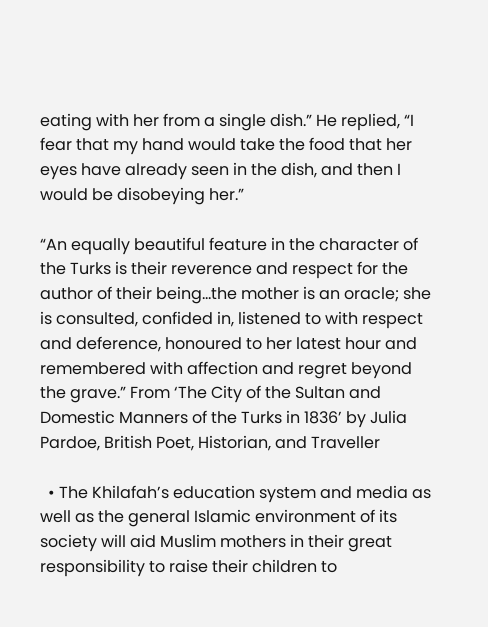eating with her from a single dish.” He replied, “I fear that my hand would take the food that her eyes have already seen in the dish, and then I would be disobeying her.”

“An equally beautiful feature in the character of the Turks is their reverence and respect for the author of their being...the mother is an oracle; she is consulted, confided in, listened to with respect and deference, honoured to her latest hour and remembered with affection and regret beyond the grave.” From ‘The City of the Sultan and Domestic Manners of the Turks in 1836’ by Julia Pardoe, British Poet, Historian, and Traveller

  • The Khilafah’s education system and media as well as the general Islamic environment of its society will aid Muslim mothers in their great responsibility to raise their children to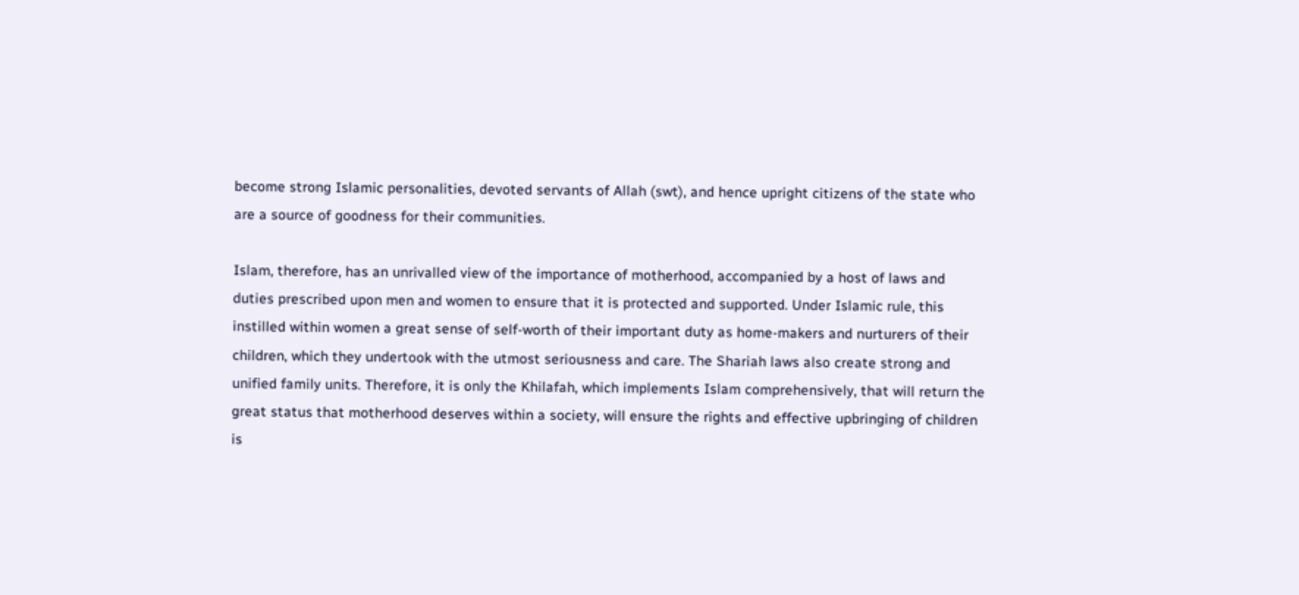become strong Islamic personalities, devoted servants of Allah (swt), and hence upright citizens of the state who are a source of goodness for their communities.

Islam, therefore, has an unrivalled view of the importance of motherhood, accompanied by a host of laws and duties prescribed upon men and women to ensure that it is protected and supported. Under Islamic rule, this instilled within women a great sense of self-worth of their important duty as home-makers and nurturers of their children, which they undertook with the utmost seriousness and care. The Shariah laws also create strong and unified family units. Therefore, it is only the Khilafah, which implements Islam comprehensively, that will return the great status that motherhood deserves within a society, will ensure the rights and effective upbringing of children is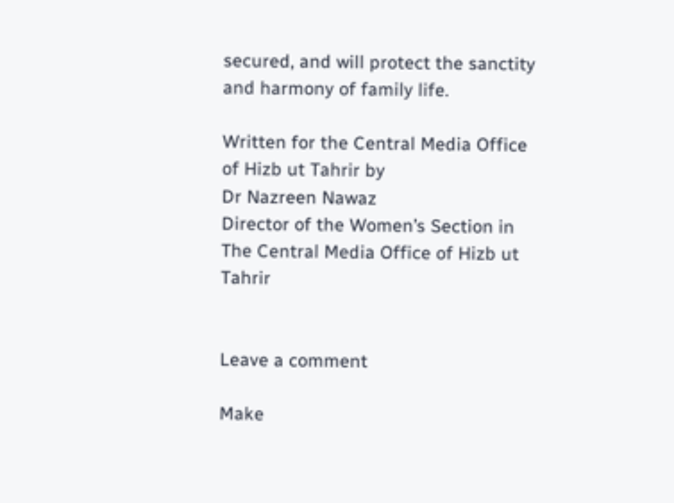secured, and will protect the sanctity and harmony of family life.

Written for the Central Media Office of Hizb ut Tahrir by
Dr Nazreen Nawaz
Director of the Women’s Section in The Central Media Office of Hizb ut Tahrir


Leave a comment

Make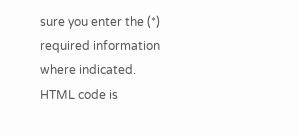sure you enter the (*) required information where indicated. HTML code is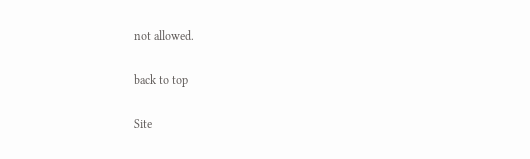not allowed.

back to top

Site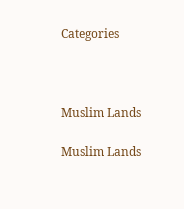Categories



Muslim Lands

Muslim Lands